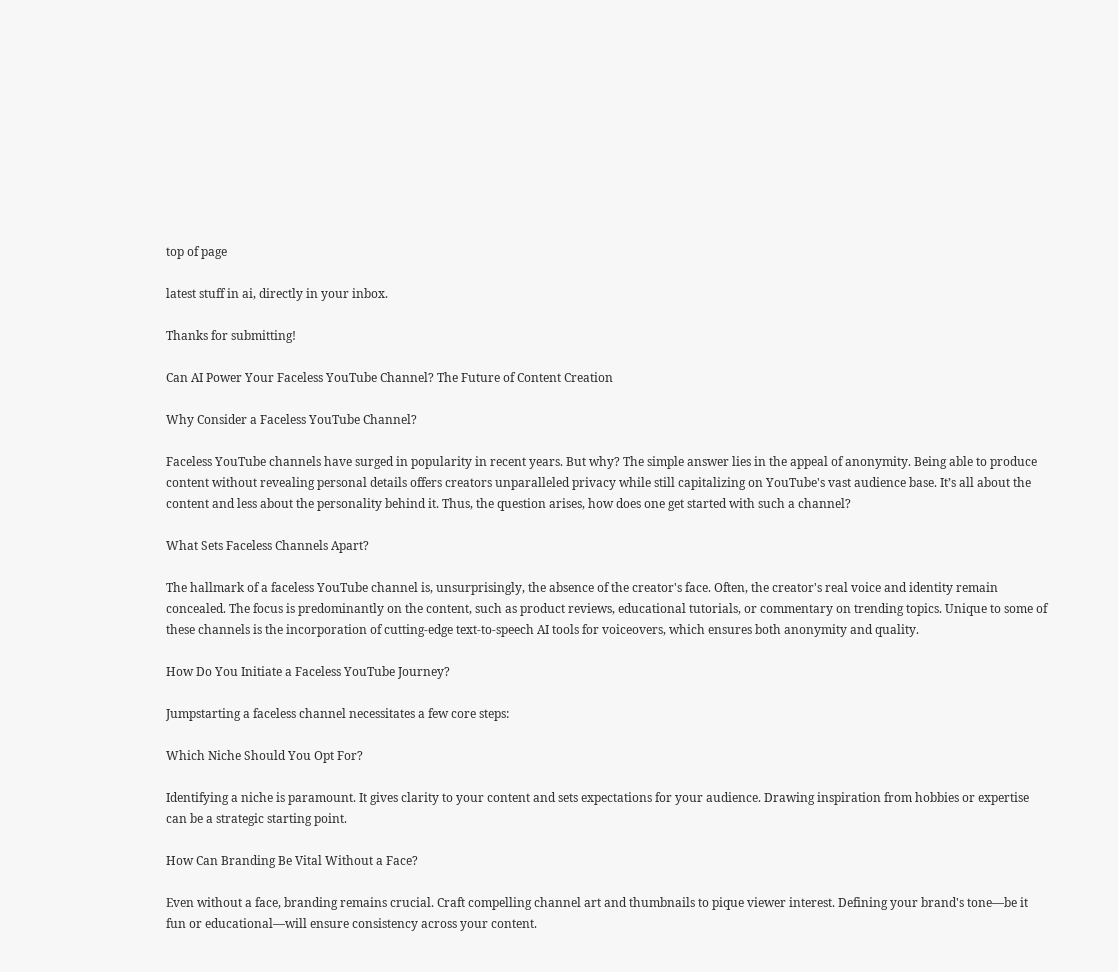top of page

latest stuff in ai, directly in your inbox.

Thanks for submitting!

Can AI Power Your Faceless YouTube Channel? The Future of Content Creation

Why Consider a Faceless YouTube Channel?

Faceless YouTube channels have surged in popularity in recent years. But why? The simple answer lies in the appeal of anonymity. Being able to produce content without revealing personal details offers creators unparalleled privacy while still capitalizing on YouTube's vast audience base. It’s all about the content and less about the personality behind it. Thus, the question arises, how does one get started with such a channel?

What Sets Faceless Channels Apart?

The hallmark of a faceless YouTube channel is, unsurprisingly, the absence of the creator's face. Often, the creator's real voice and identity remain concealed. The focus is predominantly on the content, such as product reviews, educational tutorials, or commentary on trending topics. Unique to some of these channels is the incorporation of cutting-edge text-to-speech AI tools for voiceovers, which ensures both anonymity and quality.

How Do You Initiate a Faceless YouTube Journey?

Jumpstarting a faceless channel necessitates a few core steps:

Which Niche Should You Opt For?

Identifying a niche is paramount. It gives clarity to your content and sets expectations for your audience. Drawing inspiration from hobbies or expertise can be a strategic starting point.

How Can Branding Be Vital Without a Face?

Even without a face, branding remains crucial. Craft compelling channel art and thumbnails to pique viewer interest. Defining your brand's tone—be it fun or educational—will ensure consistency across your content.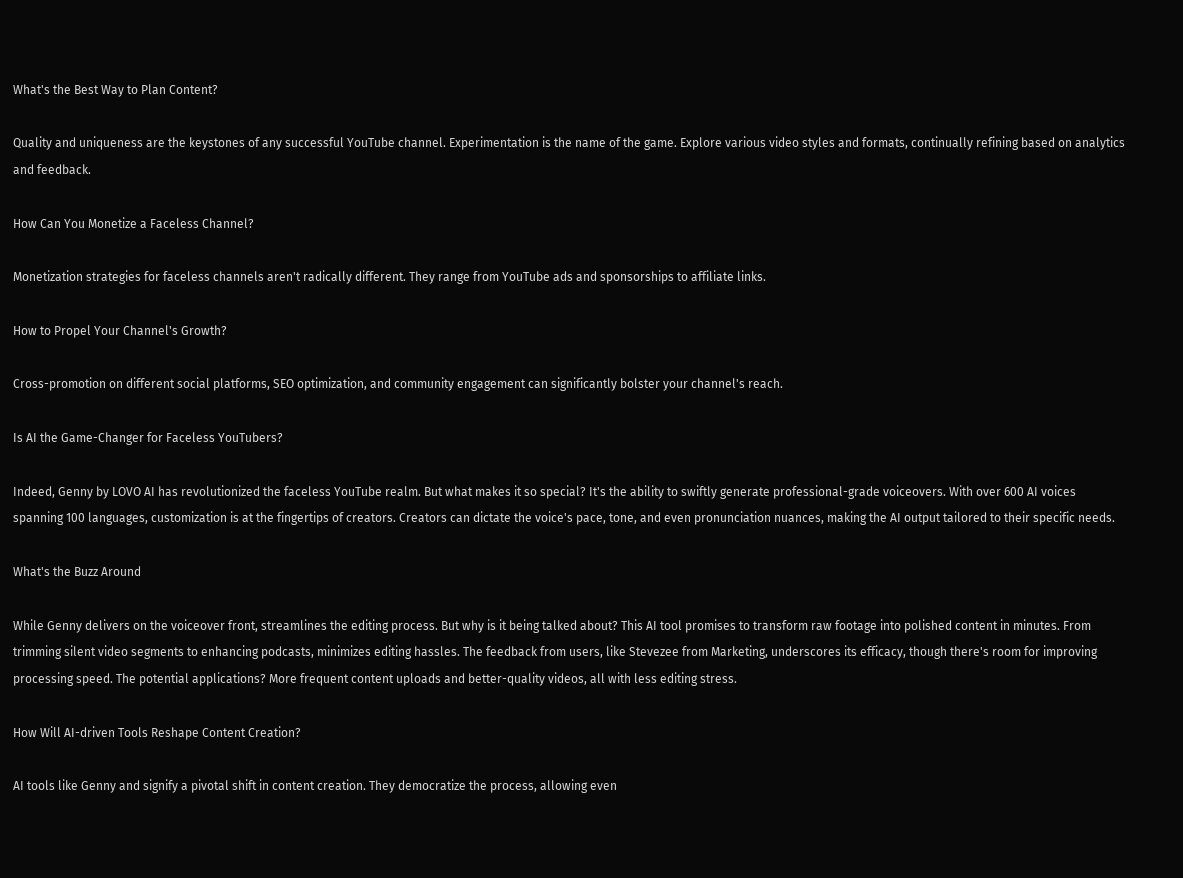What's the Best Way to Plan Content?

Quality and uniqueness are the keystones of any successful YouTube channel. Experimentation is the name of the game. Explore various video styles and formats, continually refining based on analytics and feedback.

How Can You Monetize a Faceless Channel?

Monetization strategies for faceless channels aren't radically different. They range from YouTube ads and sponsorships to affiliate links.

How to Propel Your Channel's Growth?

Cross-promotion on different social platforms, SEO optimization, and community engagement can significantly bolster your channel's reach.

Is AI the Game-Changer for Faceless YouTubers?

Indeed, Genny by LOVO AI has revolutionized the faceless YouTube realm. But what makes it so special? It's the ability to swiftly generate professional-grade voiceovers. With over 600 AI voices spanning 100 languages, customization is at the fingertips of creators. Creators can dictate the voice's pace, tone, and even pronunciation nuances, making the AI output tailored to their specific needs.

What's the Buzz Around

While Genny delivers on the voiceover front, streamlines the editing process. But why is it being talked about? This AI tool promises to transform raw footage into polished content in minutes. From trimming silent video segments to enhancing podcasts, minimizes editing hassles. The feedback from users, like Stevezee from Marketing, underscores its efficacy, though there's room for improving processing speed. The potential applications? More frequent content uploads and better-quality videos, all with less editing stress.

How Will AI-driven Tools Reshape Content Creation?

AI tools like Genny and signify a pivotal shift in content creation. They democratize the process, allowing even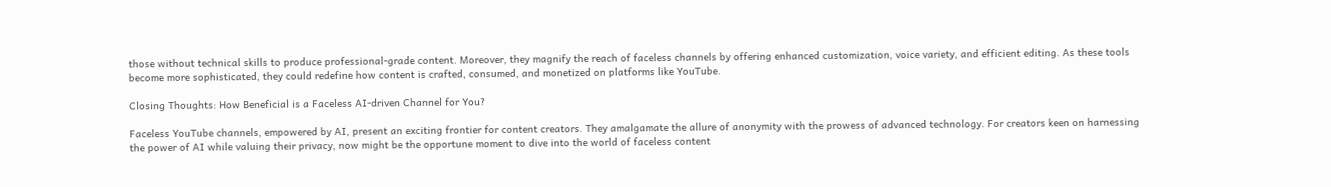those without technical skills to produce professional-grade content. Moreover, they magnify the reach of faceless channels by offering enhanced customization, voice variety, and efficient editing. As these tools become more sophisticated, they could redefine how content is crafted, consumed, and monetized on platforms like YouTube.

Closing Thoughts: How Beneficial is a Faceless AI-driven Channel for You?

Faceless YouTube channels, empowered by AI, present an exciting frontier for content creators. They amalgamate the allure of anonymity with the prowess of advanced technology. For creators keen on harnessing the power of AI while valuing their privacy, now might be the opportune moment to dive into the world of faceless content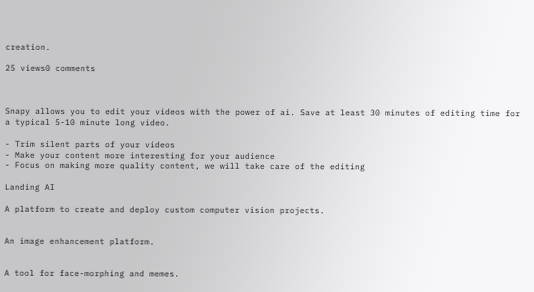creation.

25 views0 comments



Snapy allows you to edit your videos with the power of ai. Save at least 30 minutes of editing time for a typical 5-10 minute long video.

- Trim silent parts of your videos
- Make your content more interesting for your audience
- Focus on making more quality content, we will take care of the editing

Landing AI

A platform to create and deploy custom computer vision projects.


An image enhancement platform.


A tool for face-morphing and memes.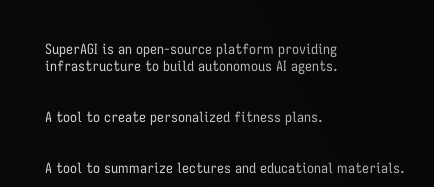SuperAGI is an open-source platform providing infrastructure to build autonomous AI agents.


A tool to create personalized fitness plans.


A tool to summarize lectures and educational materials.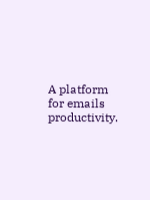A platform for emails productivity.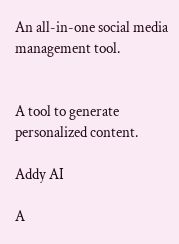An all-in-one social media management tool.


A tool to generate personalized content.

Addy AI

A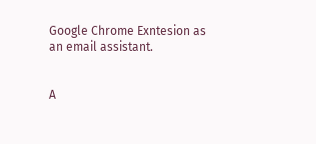Google Chrome Exntesion as an email assistant.


A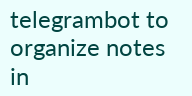telegrambot to organize notes in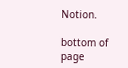Notion.

bottom of page